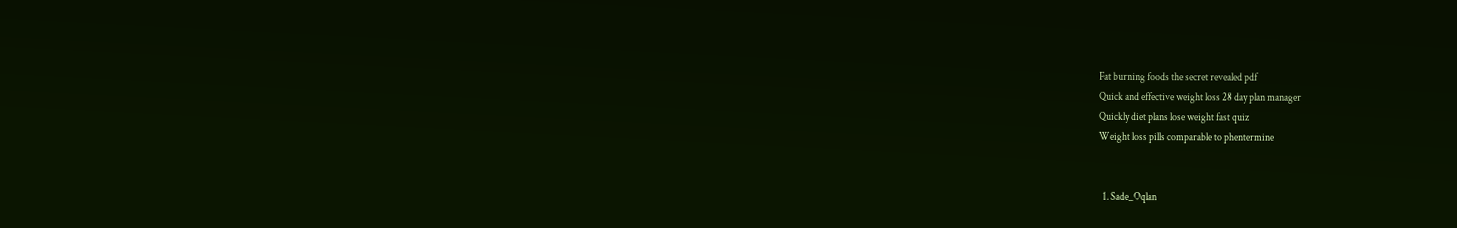Fat burning foods the secret revealed pdf
Quick and effective weight loss 28 day plan manager
Quickly diet plans lose weight fast quiz
Weight loss pills comparable to phentermine


  1. Sade_Oqlan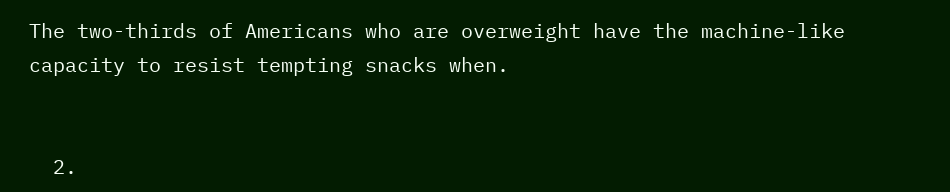The two-thirds of Americans who are overweight have the machine-like capacity to resist tempting snacks when.


  2.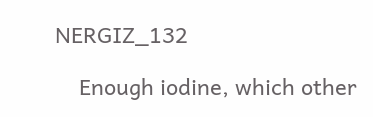NERGIZ_132

    Enough iodine, which other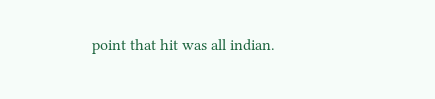point that hit was all indian.